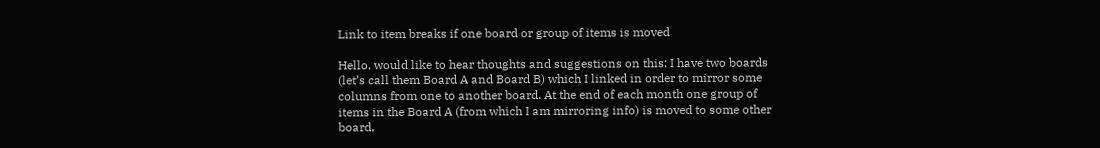Link to item breaks if one board or group of items is moved

Hello, would like to hear thoughts and suggestions on this: I have two boards (let’s call them Board A and Board B) which I linked in order to mirror some columns from one to another board. At the end of each month one group of items in the Board A (from which I am mirroring info) is moved to some other board,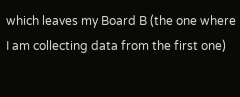which leaves my Board B (the one where I am collecting data from the first one)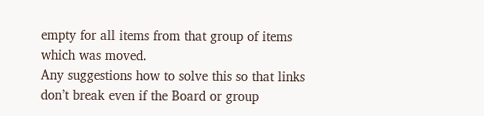empty for all items from that group of items which was moved.
Any suggestions how to solve this so that links don’t break even if the Board or group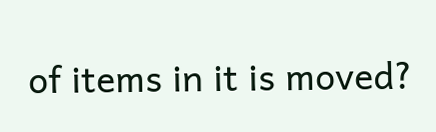of items in it is moved?